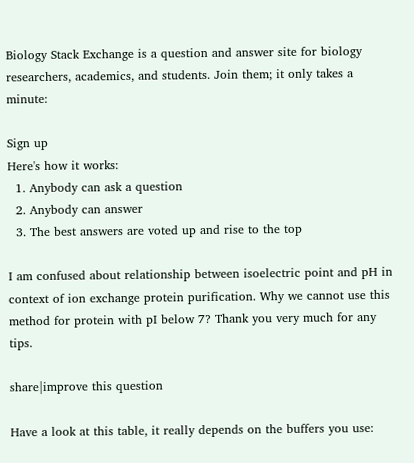Biology Stack Exchange is a question and answer site for biology researchers, academics, and students. Join them; it only takes a minute:

Sign up
Here's how it works:
  1. Anybody can ask a question
  2. Anybody can answer
  3. The best answers are voted up and rise to the top

I am confused about relationship between isoelectric point and pH in context of ion exchange protein purification. Why we cannot use this method for protein with pI below 7? Thank you very much for any tips.

share|improve this question

Have a look at this table, it really depends on the buffers you use: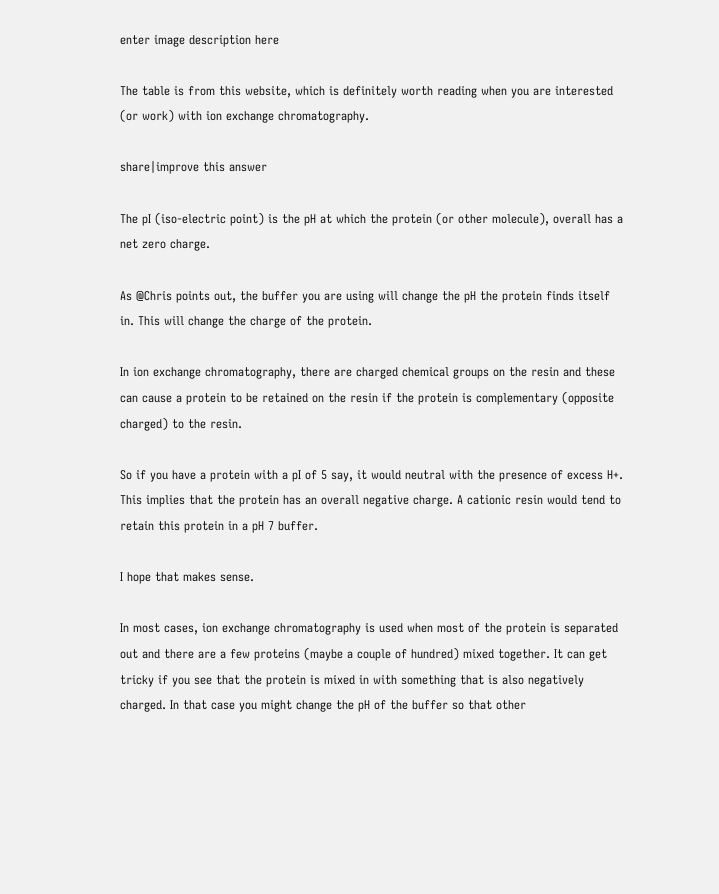enter image description here

The table is from this website, which is definitely worth reading when you are interested (or work) with ion exchange chromatography.

share|improve this answer

The pI (iso-electric point) is the pH at which the protein (or other molecule), overall has a net zero charge.

As @Chris points out, the buffer you are using will change the pH the protein finds itself in. This will change the charge of the protein.

In ion exchange chromatography, there are charged chemical groups on the resin and these can cause a protein to be retained on the resin if the protein is complementary (opposite charged) to the resin.

So if you have a protein with a pI of 5 say, it would neutral with the presence of excess H+. This implies that the protein has an overall negative charge. A cationic resin would tend to retain this protein in a pH 7 buffer.

I hope that makes sense.

In most cases, ion exchange chromatography is used when most of the protein is separated out and there are a few proteins (maybe a couple of hundred) mixed together. It can get tricky if you see that the protein is mixed in with something that is also negatively charged. In that case you might change the pH of the buffer so that other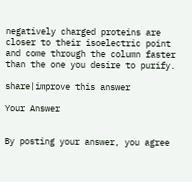negatively charged proteins are closer to their isoelectric point and come through the column faster than the one you desire to purify.

share|improve this answer

Your Answer


By posting your answer, you agree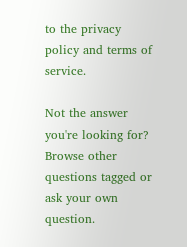to the privacy policy and terms of service.

Not the answer you're looking for? Browse other questions tagged or ask your own question.